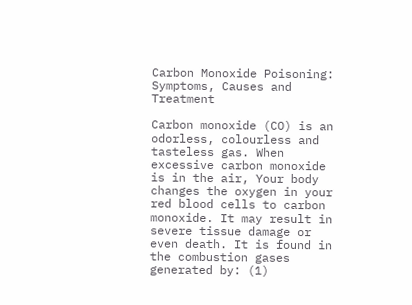Carbon Monoxide Poisoning: Symptoms, Causes and Treatment

Carbon monoxide (CO) is an odorless, colourless and tasteless gas. When excessive carbon monoxide is in the air, Your body changes the oxygen in your red blood cells to carbon monoxide. It may result in severe tissue damage or even death. It is found in the combustion gases generated by: (1)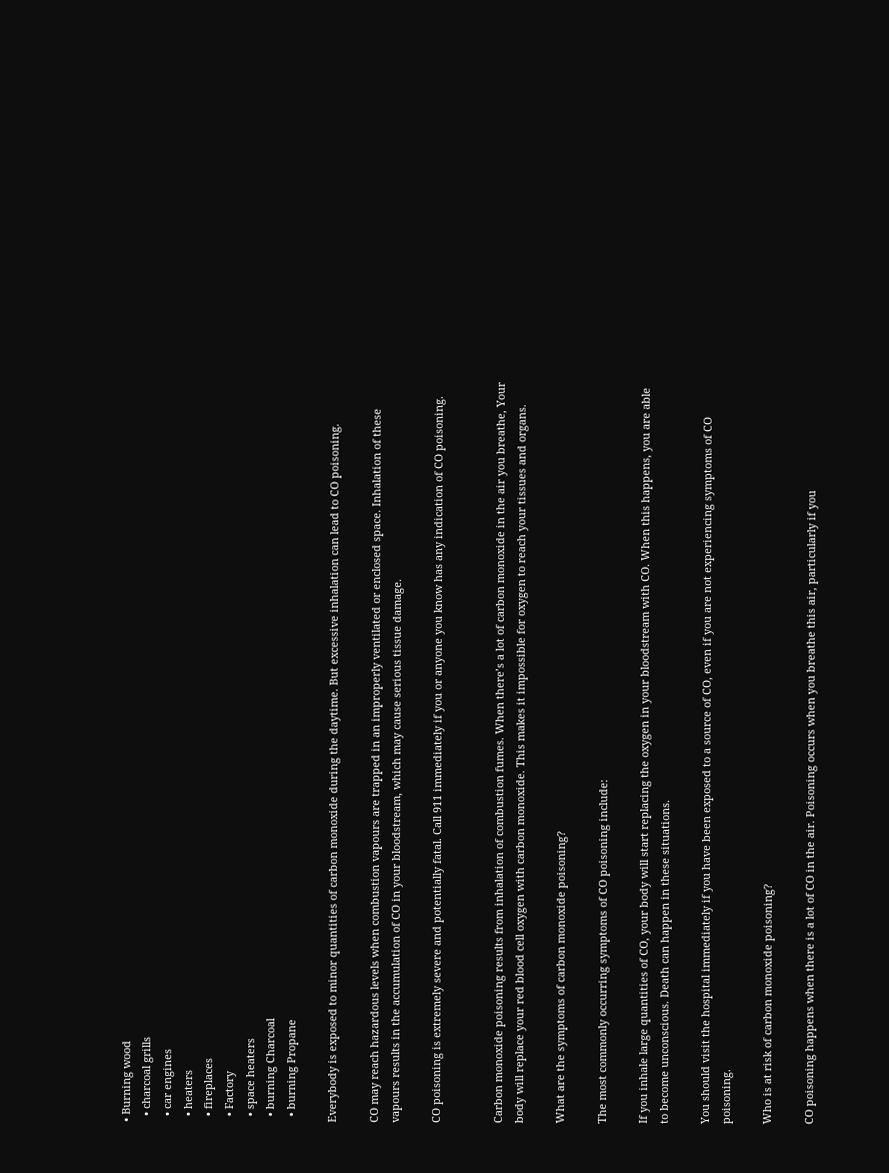• Burning wood
  • charcoal grills
  • car engines
  • heaters
  • fireplaces
  • Factory
  • space heaters
  • burning Charcoal
  • burning Propane

Everybody is exposed to minor quantities of carbon monoxide during the daytime. But excessive inhalation can lead to CO poisoning.

CO may reach hazardous levels when combustion vapours are trapped in an improperly ventilated or enclosed space. Inhalation of these vapours results in the accumulation of CO in your bloodstream, which may cause serious tissue damage.

CO poisoning is extremely severe and potentially fatal. Call 911 immediately if you or anyone you know has any indication of CO poisoning.


Carbon monoxide poisoning results from inhalation of combustion fumes. When there’s a lot of carbon monoxide in the air you breathe, Your body will replace your red blood cell oxygen with carbon monoxide. This makes it impossible for oxygen to reach your tissues and organs.

What are the symptoms of carbon monoxide poisoning?

The most commonly occurring symptoms of CO poisoning include:

If you inhale large quantities of CO, your body will start replacing the oxygen in your bloodstream with CO. When this happens, you are able to become unconscious. Death can happen in these situations.

You should visit the hospital immediately if you have been exposed to a source of CO, even if you are not experiencing symptoms of CO poisoning.

Who is at risk of carbon monoxide poisoning?

CO poisoning happens when there is a lot of CO in the air. Poisoning occurs when you breathe this air, particularly if you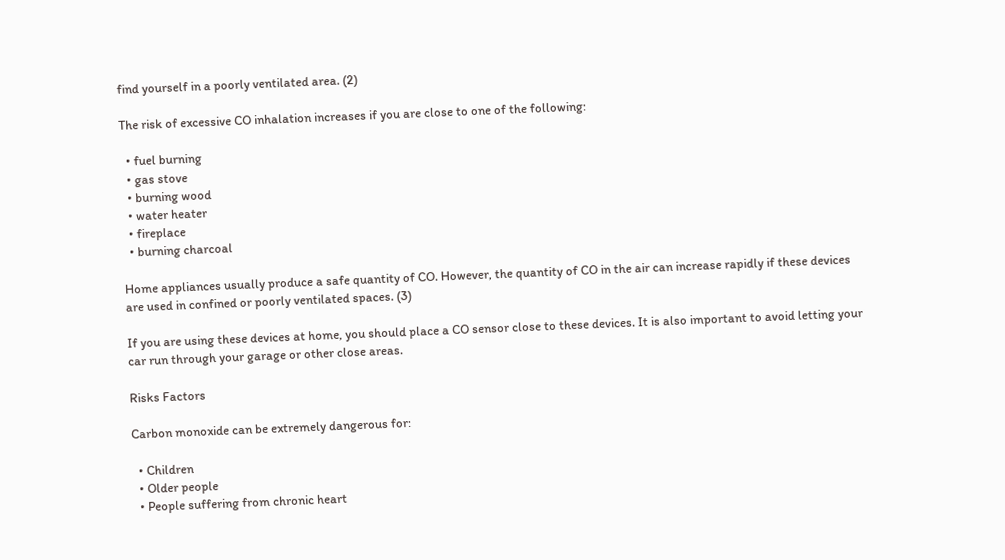find yourself in a poorly ventilated area. (2)

The risk of excessive CO inhalation increases if you are close to one of the following:

  • fuel burning
  • gas stove
  • burning wood
  • water heater
  • fireplace
  • burning charcoal

Home appliances usually produce a safe quantity of CO. However, the quantity of CO in the air can increase rapidly if these devices are used in confined or poorly ventilated spaces. (3)

If you are using these devices at home, you should place a CO sensor close to these devices. It is also important to avoid letting your car run through your garage or other close areas.

Risks Factors

Carbon monoxide can be extremely dangerous for:

  • Children
  • Older people
  • People suffering from chronic heart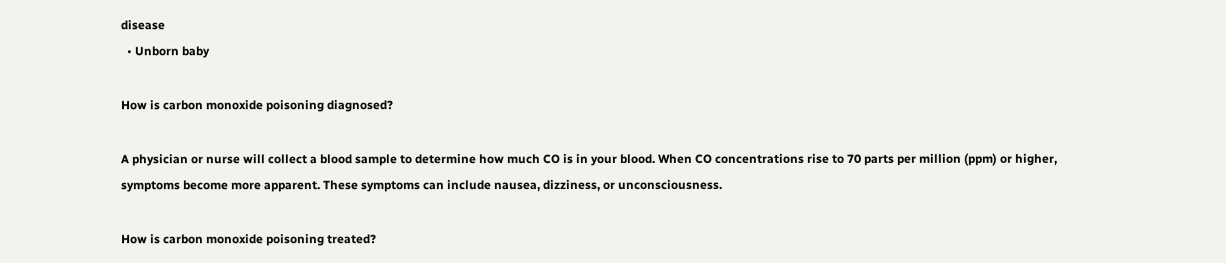disease
  • Unborn baby

How is carbon monoxide poisoning diagnosed?

A physician or nurse will collect a blood sample to determine how much CO is in your blood. When CO concentrations rise to 70 parts per million (ppm) or higher, symptoms become more apparent. These symptoms can include nausea, dizziness, or unconsciousness.

How is carbon monoxide poisoning treated?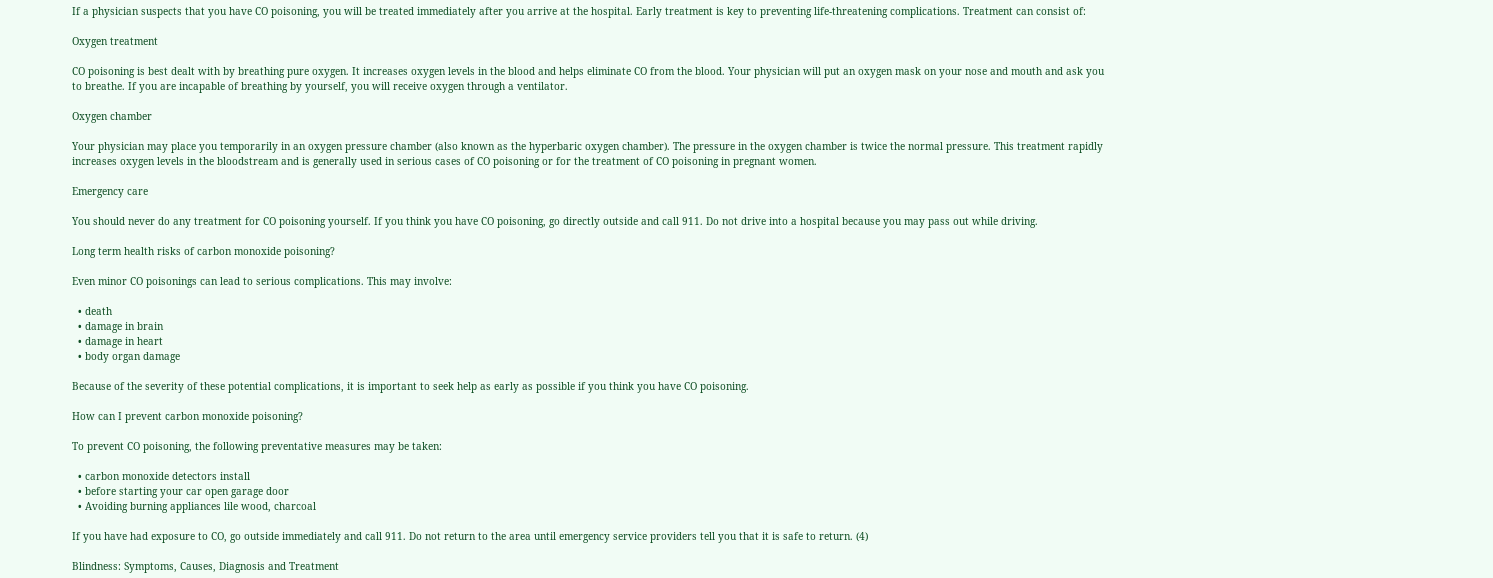If a physician suspects that you have CO poisoning, you will be treated immediately after you arrive at the hospital. Early treatment is key to preventing life-threatening complications. Treatment can consist of:

Oxygen treatment

CO poisoning is best dealt with by breathing pure oxygen. It increases oxygen levels in the blood and helps eliminate CO from the blood. Your physician will put an oxygen mask on your nose and mouth and ask you to breathe. If you are incapable of breathing by yourself, you will receive oxygen through a ventilator.

Oxygen chamber

Your physician may place you temporarily in an oxygen pressure chamber (also known as the hyperbaric oxygen chamber). The pressure in the oxygen chamber is twice the normal pressure. This treatment rapidly increases oxygen levels in the bloodstream and is generally used in serious cases of CO poisoning or for the treatment of CO poisoning in pregnant women.

Emergency care

You should never do any treatment for CO poisoning yourself. If you think you have CO poisoning, go directly outside and call 911. Do not drive into a hospital because you may pass out while driving.

Long term health risks of carbon monoxide poisoning?

Even minor CO poisonings can lead to serious complications. This may involve:

  • death
  • damage in brain
  • damage in heart
  • body organ damage

Because of the severity of these potential complications, it is important to seek help as early as possible if you think you have CO poisoning.

How can I prevent carbon monoxide poisoning?

To prevent CO poisoning, the following preventative measures may be taken:

  • carbon monoxide detectors install
  • before starting your car open garage door
  • Avoiding burning appliances lile wood, charcoal

If you have had exposure to CO, go outside immediately and call 911. Do not return to the area until emergency service providers tell you that it is safe to return. (4)

Blindness: Symptoms, Causes, Diagnosis and Treatment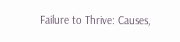Failure to Thrive: Causes,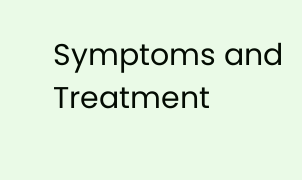Symptoms and Treatment